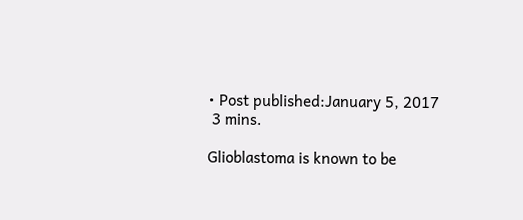• Post published:January 5, 2017
 3 mins.

Glioblastoma is known to be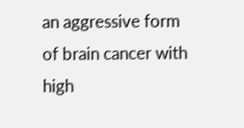an aggressive form of brain cancer with high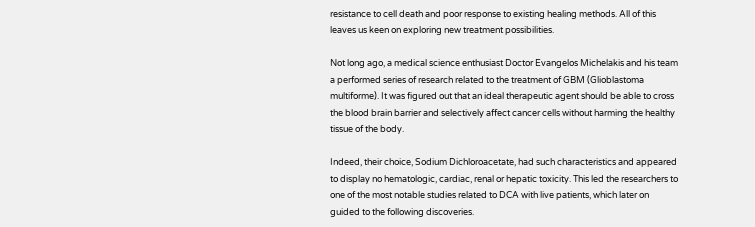resistance to cell death and poor response to existing healing methods. All of this leaves us keen on exploring new treatment possibilities.

Not long ago, a medical science enthusiast Doctor Evangelos Michelakis and his team a performed series of research related to the treatment of GBM (Glioblastoma multiforme). It was figured out that an ideal therapeutic agent should be able to cross the blood brain barrier and selectively affect cancer cells without harming the healthy tissue of the body.

Indeed, their choice, Sodium Dichloroacetate, had such characteristics and appeared to display no hematologic, cardiac, renal or hepatic toxicity. This led the researchers to one of the most notable studies related to DCA with live patients, which later on guided to the following discoveries.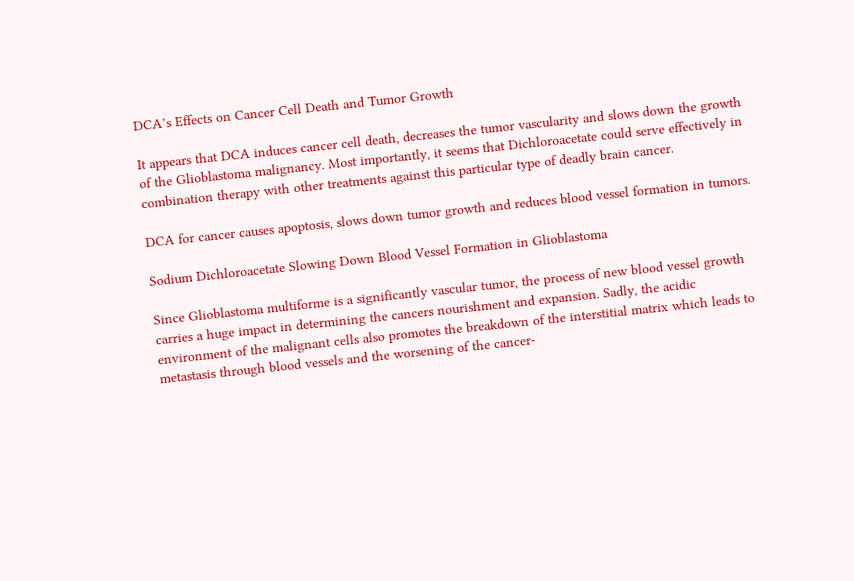DCA’s Effects on Cancer Cell Death and Tumor Growth

It appears that DCA induces cancer cell death, decreases the tumor vascularity and slows down the growth of the Glioblastoma malignancy. Most importantly, it seems that Dichloroacetate could serve effectively in combination therapy with other treatments against this particular type of deadly brain cancer.

DCA for cancer causes apoptosis, slows down tumor growth and reduces blood vessel formation in tumors.

Sodium Dichloroacetate Slowing Down Blood Vessel Formation in Glioblastoma

Since Glioblastoma multiforme is a significantly vascular tumor, the process of new blood vessel growth carries a huge impact in determining the cancers nourishment and expansion. Sadly, the acidic environment of the malignant cells also promotes the breakdown of the interstitial matrix which leads to metastasis through blood vessels and the worsening of the cancer-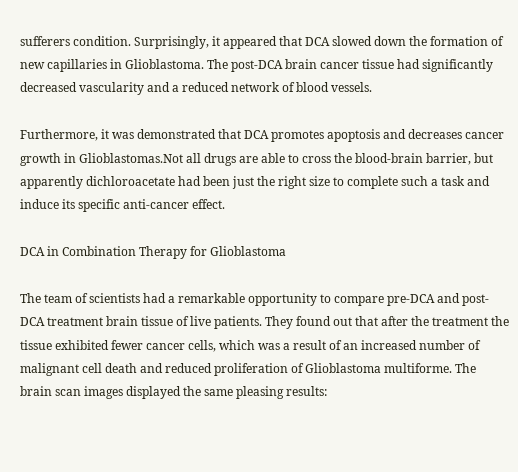sufferers condition. Surprisingly, it appeared that DCA slowed down the formation of new capillaries in Glioblastoma. The post-DCA brain cancer tissue had significantly decreased vascularity and a reduced network of blood vessels.

Furthermore, it was demonstrated that DCA promotes apoptosis and decreases cancer growth in Glioblastomas.Not all drugs are able to cross the blood-brain barrier, but apparently dichloroacetate had been just the right size to complete such a task and induce its specific anti-cancer effect.

DCA in Combination Therapy for Glioblastoma

The team of scientists had a remarkable opportunity to compare pre-DCA and post-DCA treatment brain tissue of live patients. They found out that after the treatment the tissue exhibited fewer cancer cells, which was a result of an increased number of malignant cell death and reduced proliferation of Glioblastoma multiforme. The brain scan images displayed the same pleasing results: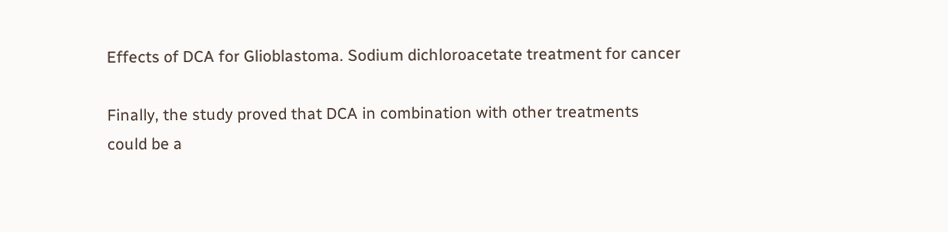Effects of DCA for Glioblastoma. Sodium dichloroacetate treatment for cancer

Finally, the study proved that DCA in combination with other treatments could be a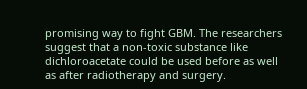promising way to fight GBM. The researchers suggest that a non-toxic substance like dichloroacetate could be used before as well as after radiotherapy and surgery.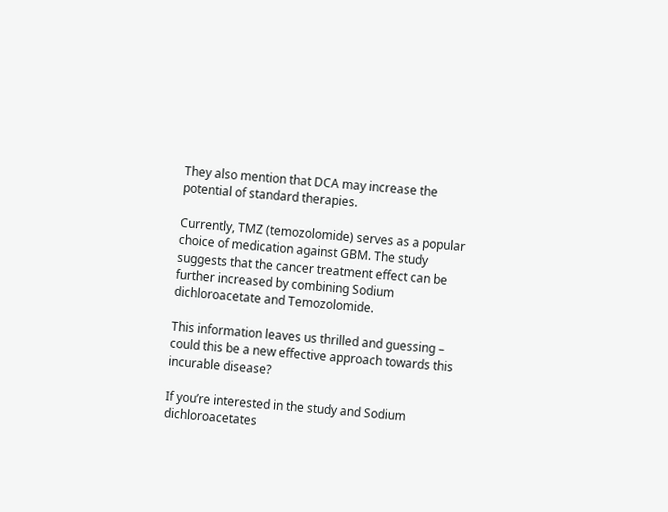They also mention that DCA may increase the potential of standard therapies.

Currently, TMZ (temozolomide) serves as a popular choice of medication against GBM. The study suggests that the cancer treatment effect can be further increased by combining Sodium dichloroacetate and Temozolomide.

This information leaves us thrilled and guessing – could this be a new effective approach towards this incurable disease?

If you’re interested in the study and Sodium dichloroacetates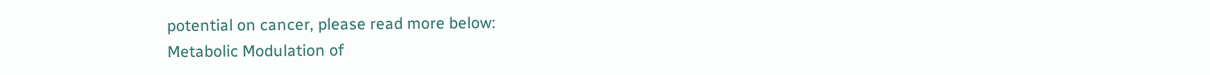potential on cancer, please read more below:
Metabolic Modulation of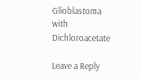Glioblastoma with Dichloroacetate

Leave a Reply